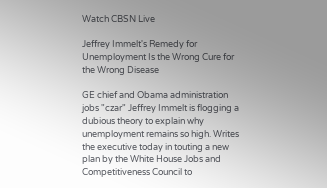Watch CBSN Live

Jeffrey Immelt's Remedy for Unemployment Is the Wrong Cure for the Wrong Disease

GE chief and Obama administration jobs "czar" Jeffrey Immelt is flogging a dubious theory to explain why unemployment remains so high. Writes the executive today in touting a new plan by the White House Jobs and Competitiveness Council to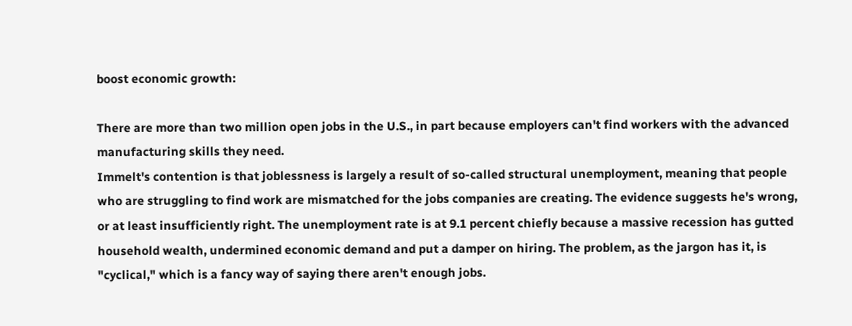boost economic growth:

There are more than two million open jobs in the U.S., in part because employers can't find workers with the advanced manufacturing skills they need.
Immelt's contention is that joblessness is largely a result of so-called structural unemployment, meaning that people who are struggling to find work are mismatched for the jobs companies are creating. The evidence suggests he's wrong, or at least insufficiently right. The unemployment rate is at 9.1 percent chiefly because a massive recession has gutted household wealth, undermined economic demand and put a damper on hiring. The problem, as the jargon has it, is "cyclical," which is a fancy way of saying there aren't enough jobs.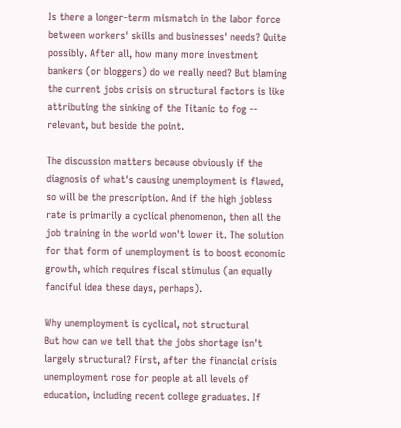Is there a longer-term mismatch in the labor force between workers' skills and businesses' needs? Quite possibly. After all, how many more investment bankers (or bloggers) do we really need? But blaming the current jobs crisis on structural factors is like attributing the sinking of the Titanic to fog -- relevant, but beside the point.

The discussion matters because obviously if the diagnosis of what's causing unemployment is flawed, so will be the prescription. And if the high jobless rate is primarily a cyclical phenomenon, then all the job training in the world won't lower it. The solution for that form of unemployment is to boost economic growth, which requires fiscal stimulus (an equally fanciful idea these days, perhaps).

Why unemployment is cyclical, not structural
But how can we tell that the jobs shortage isn't largely structural? First, after the financial crisis unemployment rose for people at all levels of education, including recent college graduates. If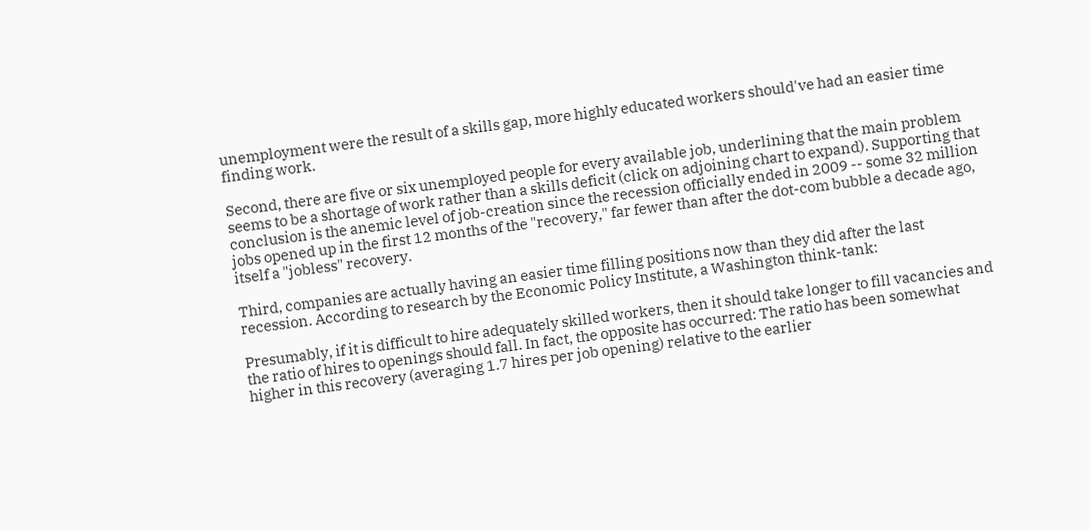unemployment were the result of a skills gap, more highly educated workers should've had an easier time finding work.

Second, there are five or six unemployed people for every available job, underlining that the main problem seems to be a shortage of work rather than a skills deficit (click on adjoining chart to expand). Supporting that conclusion is the anemic level of job-creation since the recession officially ended in 2009 -- some 32 million jobs opened up in the first 12 months of the "recovery," far fewer than after the dot-com bubble a decade ago, itself a "jobless" recovery.

Third, companies are actually having an easier time filling positions now than they did after the last recession. According to research by the Economic Policy Institute, a Washington think-tank:

Presumably, if it is difficult to hire adequately skilled workers, then it should take longer to fill vacancies and the ratio of hires to openings should fall. In fact, the opposite has occurred: The ratio has been somewhat higher in this recovery (averaging 1.7 hires per job opening) relative to the earlier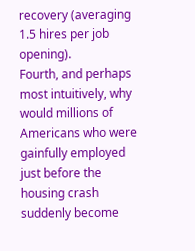recovery (averaging 1.5 hires per job opening).
Fourth, and perhaps most intuitively, why would millions of Americans who were gainfully employed just before the housing crash suddenly become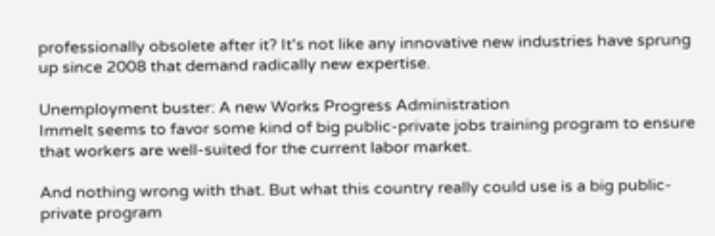professionally obsolete after it? It's not like any innovative new industries have sprung up since 2008 that demand radically new expertise.

Unemployment buster: A new Works Progress Administration
Immelt seems to favor some kind of big public-private jobs training program to ensure that workers are well-suited for the current labor market.

And nothing wrong with that. But what this country really could use is a big public-private program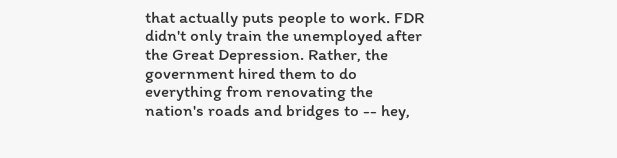that actually puts people to work. FDR didn't only train the unemployed after the Great Depression. Rather, the government hired them to do everything from renovating the nation's roads and bridges to -- hey,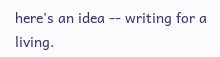here's an idea -- writing for a living.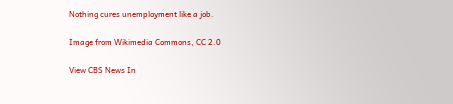Nothing cures unemployment like a job.

Image from Wikimedia Commons, CC 2.0

View CBS News In